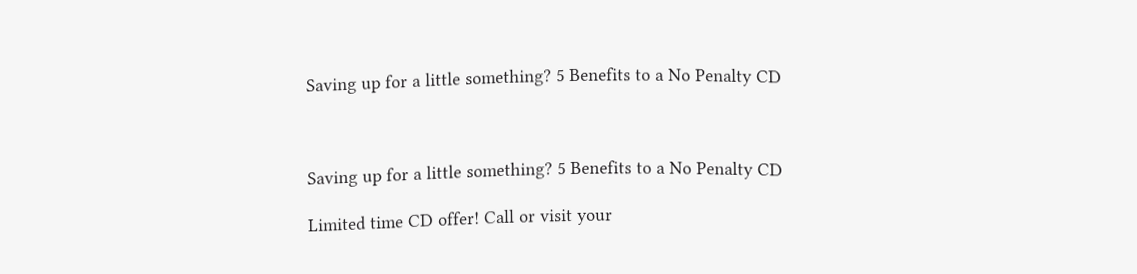Saving up for a little something? 5 Benefits to a No Penalty CD



Saving up for a little something? 5 Benefits to a No Penalty CD

Limited time CD offer! Call or visit your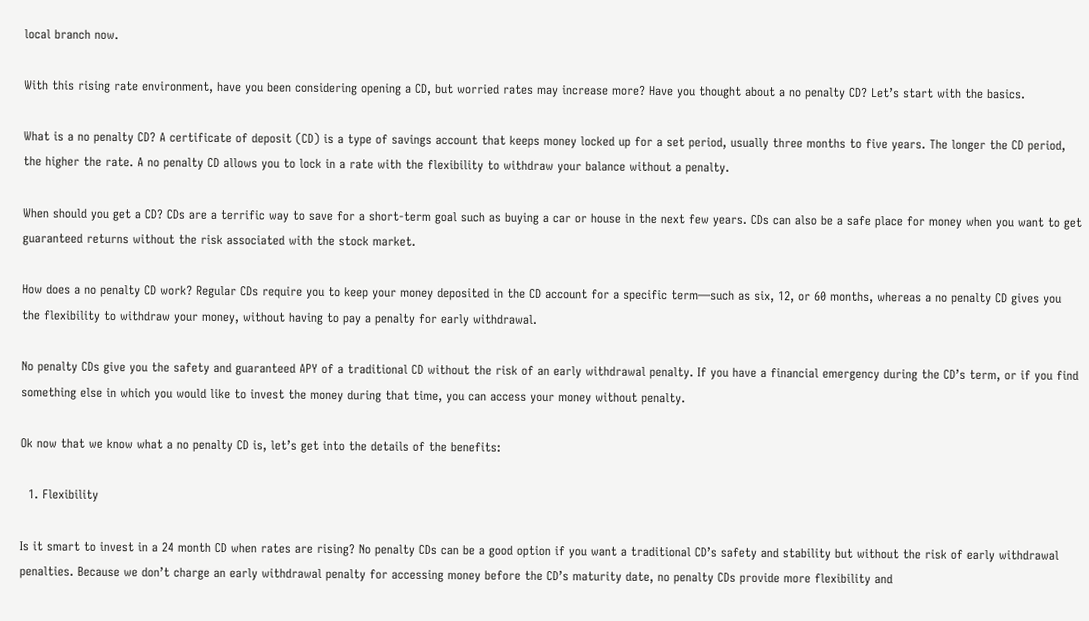local branch now.

With this rising rate environment, have you been considering opening a CD, but worried rates may increase more? Have you thought about a no penalty CD? Let’s start with the basics.

What is a no penalty CD? A certificate of deposit (CD) is a type of savings account that keeps money locked up for a set period, usually three months to five years. The longer the CD period, the higher the rate. A no penalty CD allows you to lock in a rate with the flexibility to withdraw your balance without a penalty.

When should you get a CD? CDs are a terrific way to save for a short-term goal such as buying a car or house in the next few years. CDs can also be a safe place for money when you want to get guaranteed returns without the risk associated with the stock market.

How does a no penalty CD work? Regular CDs require you to keep your money deposited in the CD account for a specific term—such as six, 12, or 60 months, whereas a no penalty CD gives you the flexibility to withdraw your money, without having to pay a penalty for early withdrawal.

No penalty CDs give you the safety and guaranteed APY of a traditional CD without the risk of an early withdrawal penalty. If you have a financial emergency during the CD’s term, or if you find something else in which you would like to invest the money during that time, you can access your money without penalty.

Ok now that we know what a no penalty CD is, let’s get into the details of the benefits:

  1. Flexibility

Is it smart to invest in a 24 month CD when rates are rising? No penalty CDs can be a good option if you want a traditional CD’s safety and stability but without the risk of early withdrawal penalties. Because we don’t charge an early withdrawal penalty for accessing money before the CD’s maturity date, no penalty CDs provide more flexibility and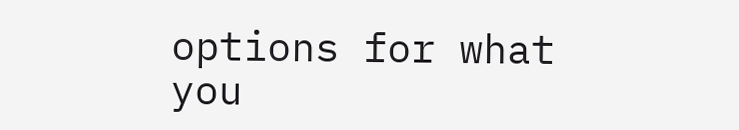options for what you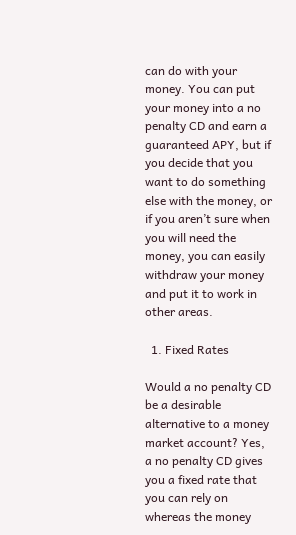can do with your money. You can put your money into a no penalty CD and earn a guaranteed APY, but if you decide that you want to do something else with the money, or if you aren’t sure when you will need the money, you can easily withdraw your money and put it to work in other areas.

  1. Fixed Rates

Would a no penalty CD be a desirable alternative to a money market account? Yes, a no penalty CD gives you a fixed rate that you can rely on whereas the money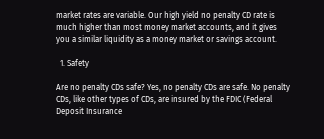market rates are variable. Our high yield no penalty CD rate is much higher than most money market accounts, and it gives you a similar liquidity as a money market or savings account.

  1. Safety

Are no penalty CDs safe? Yes, no penalty CDs are safe. No penalty CDs, like other types of CDs, are insured by the FDIC (Federal Deposit Insurance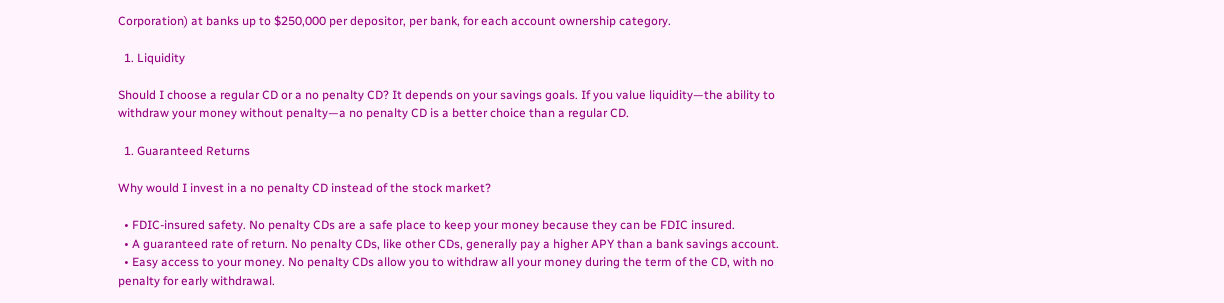Corporation) at banks up to $250,000 per depositor, per bank, for each account ownership category.

  1. Liquidity

Should I choose a regular CD or a no penalty CD? It depends on your savings goals. If you value liquidity—the ability to withdraw your money without penalty—a no penalty CD is a better choice than a regular CD.

  1. Guaranteed Returns

Why would I invest in a no penalty CD instead of the stock market?

  • FDIC-insured safety. No penalty CDs are a safe place to keep your money because they can be FDIC insured.
  • A guaranteed rate of return. No penalty CDs, like other CDs, generally pay a higher APY than a bank savings account.
  • Easy access to your money. No penalty CDs allow you to withdraw all your money during the term of the CD, with no penalty for early withdrawal.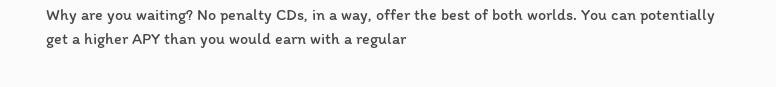Why are you waiting? No penalty CDs, in a way, offer the best of both worlds. You can potentially get a higher APY than you would earn with a regular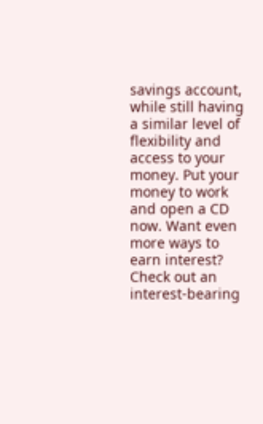savings account, while still having a similar level of flexibility and access to your money. Put your money to work and open a CD now. Want even more ways to earn interest? Check out an interest-bearing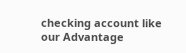checking account like our Advantage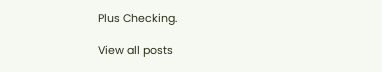Plus Checking.

View all posts